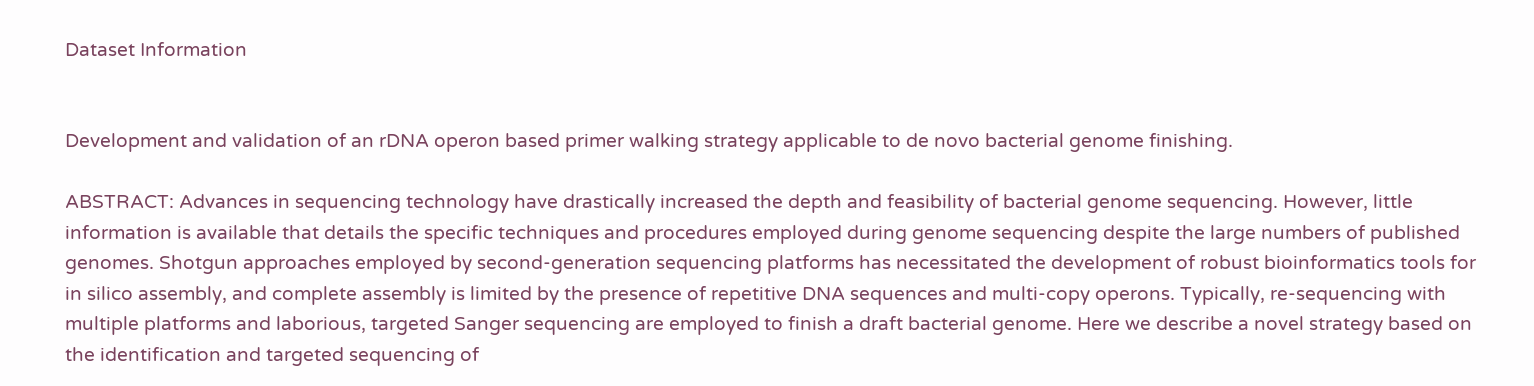Dataset Information


Development and validation of an rDNA operon based primer walking strategy applicable to de novo bacterial genome finishing.

ABSTRACT: Advances in sequencing technology have drastically increased the depth and feasibility of bacterial genome sequencing. However, little information is available that details the specific techniques and procedures employed during genome sequencing despite the large numbers of published genomes. Shotgun approaches employed by second-generation sequencing platforms has necessitated the development of robust bioinformatics tools for in silico assembly, and complete assembly is limited by the presence of repetitive DNA sequences and multi-copy operons. Typically, re-sequencing with multiple platforms and laborious, targeted Sanger sequencing are employed to finish a draft bacterial genome. Here we describe a novel strategy based on the identification and targeted sequencing of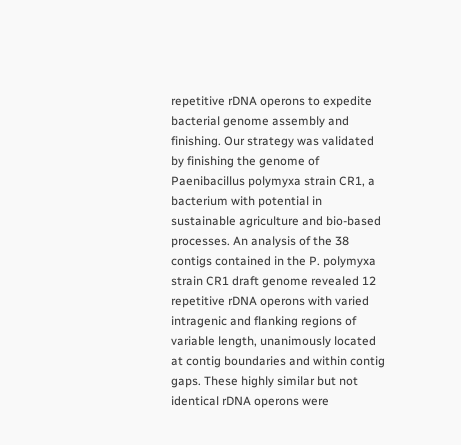repetitive rDNA operons to expedite bacterial genome assembly and finishing. Our strategy was validated by finishing the genome of Paenibacillus polymyxa strain CR1, a bacterium with potential in sustainable agriculture and bio-based processes. An analysis of the 38 contigs contained in the P. polymyxa strain CR1 draft genome revealed 12 repetitive rDNA operons with varied intragenic and flanking regions of variable length, unanimously located at contig boundaries and within contig gaps. These highly similar but not identical rDNA operons were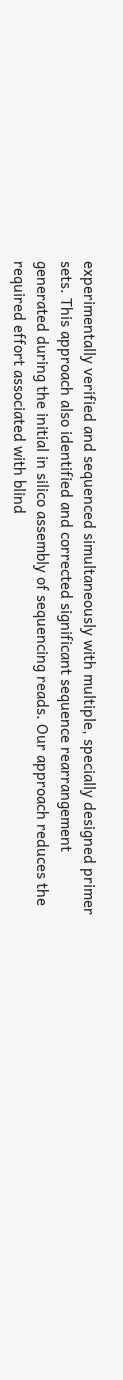experimentally verified and sequenced simultaneously with multiple, specially designed primer sets. This approach also identified and corrected significant sequence rearrangement generated during the initial in silico assembly of sequencing reads. Our approach reduces the required effort associated with blind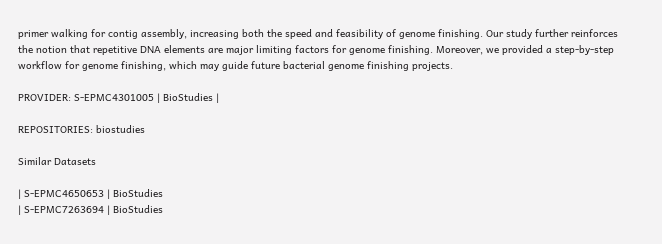primer walking for contig assembly, increasing both the speed and feasibility of genome finishing. Our study further reinforces the notion that repetitive DNA elements are major limiting factors for genome finishing. Moreover, we provided a step-by-step workflow for genome finishing, which may guide future bacterial genome finishing projects.

PROVIDER: S-EPMC4301005 | BioStudies |

REPOSITORIES: biostudies

Similar Datasets

| S-EPMC4650653 | BioStudies
| S-EPMC7263694 | BioStudies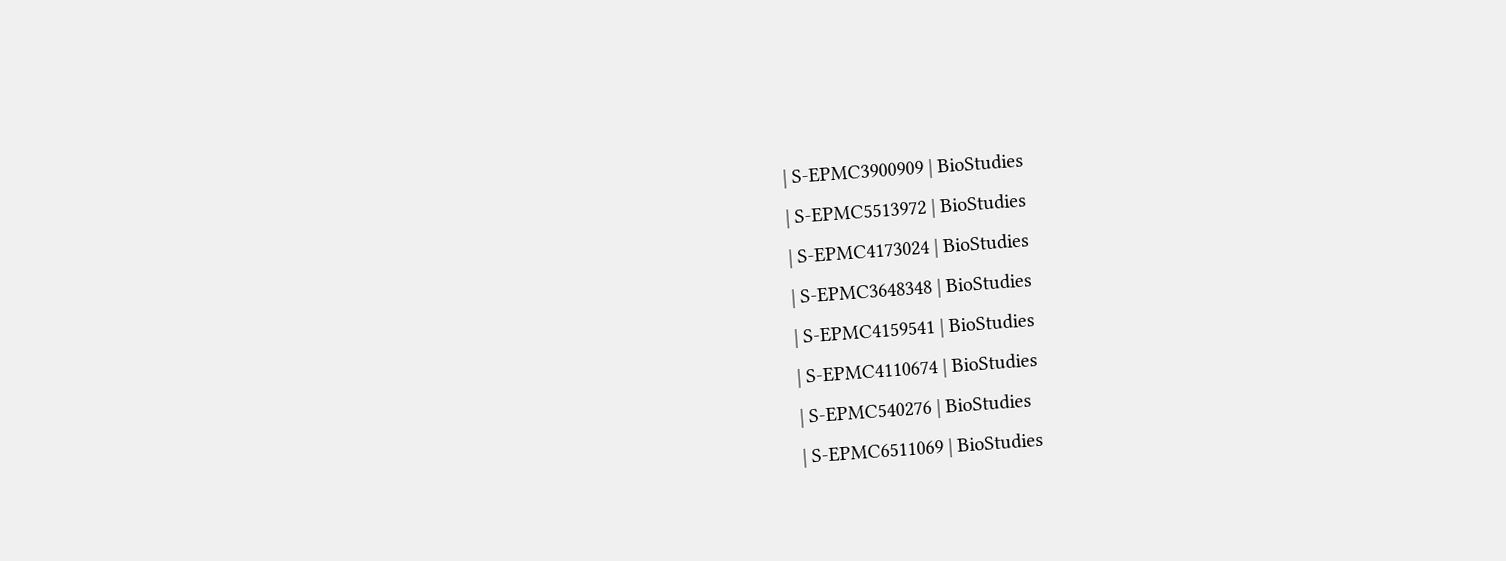| S-EPMC3900909 | BioStudies
| S-EPMC5513972 | BioStudies
| S-EPMC4173024 | BioStudies
| S-EPMC3648348 | BioStudies
| S-EPMC4159541 | BioStudies
| S-EPMC4110674 | BioStudies
| S-EPMC540276 | BioStudies
| S-EPMC6511069 | BioStudies